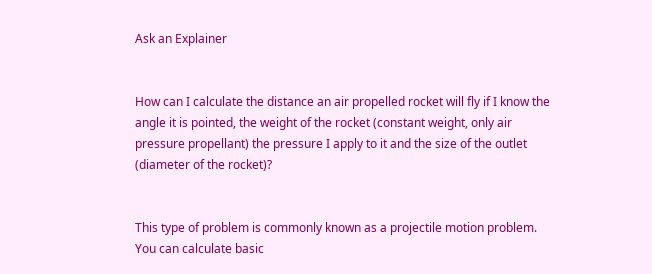Ask an Explainer


How can I calculate the distance an air propelled rocket will fly if I know the angle it is pointed, the weight of the rocket (constant weight, only air pressure propellant) the pressure I apply to it and the size of the outlet (diameter of the rocket)?


This type of problem is commonly known as a projectile motion problem. You can calculate basic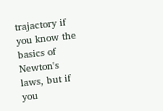trajactory if you know the basics of Newton's laws, but if you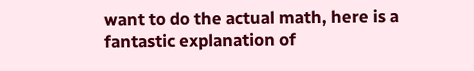want to do the actual math, here is a fantastic explanation of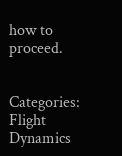how to proceed.


Categories: Flight Dynamics